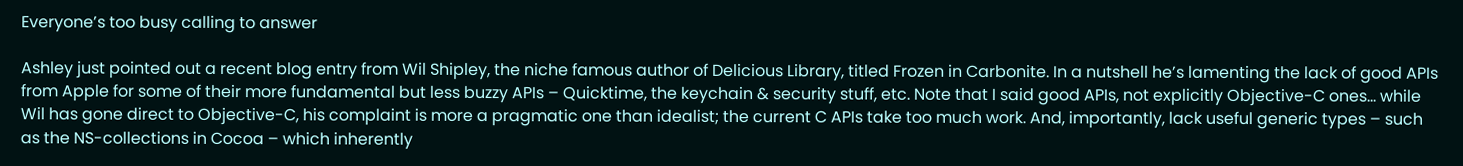Everyone’s too busy calling to answer

Ashley just pointed out a recent blog entry from Wil Shipley, the niche famous author of Delicious Library, titled Frozen in Carbonite. In a nutshell he’s lamenting the lack of good APIs from Apple for some of their more fundamental but less buzzy APIs – Quicktime, the keychain & security stuff, etc. Note that I said good APIs, not explicitly Objective-C ones… while Wil has gone direct to Objective-C, his complaint is more a pragmatic one than idealist; the current C APIs take too much work. And, importantly, lack useful generic types – such as the NS-collections in Cocoa – which inherently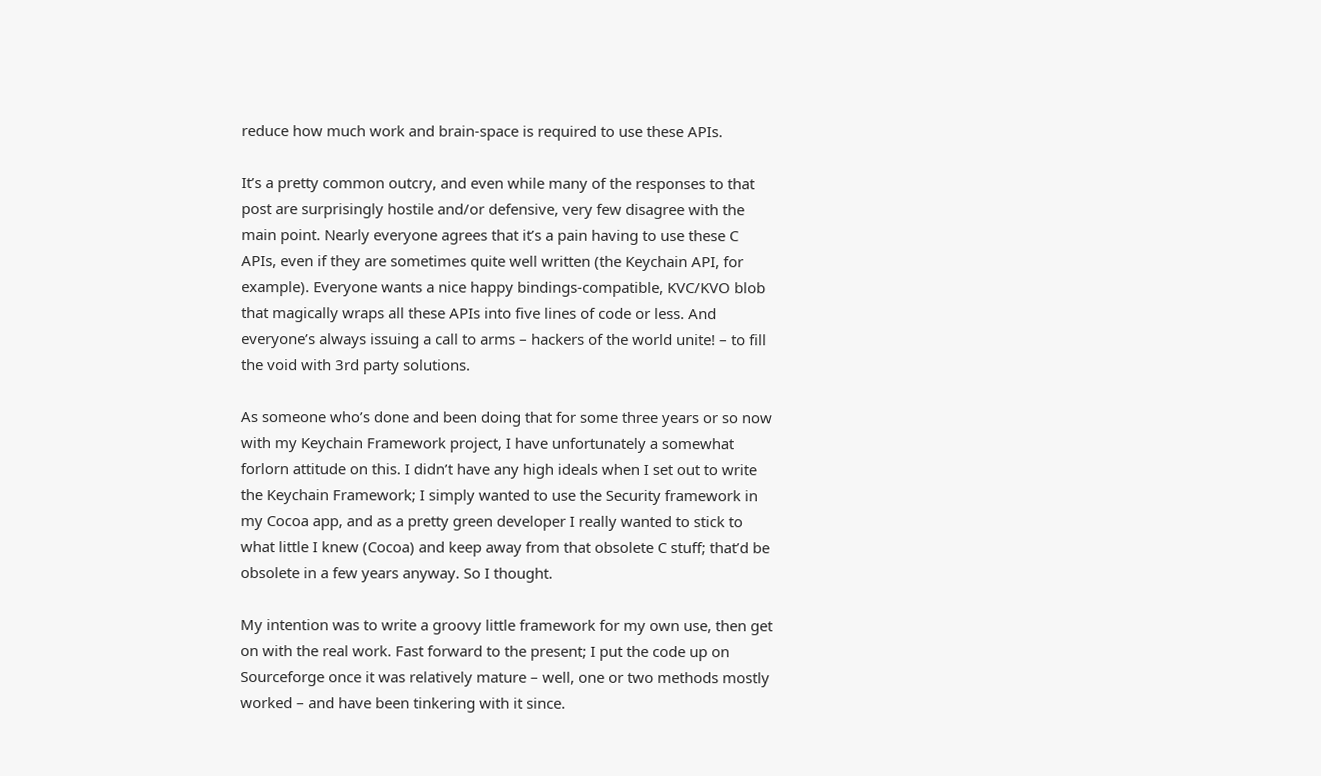reduce how much work and brain-space is required to use these APIs.

It’s a pretty common outcry, and even while many of the responses to that post are surprisingly hostile and/or defensive, very few disagree with the main point. Nearly everyone agrees that it’s a pain having to use these C APIs, even if they are sometimes quite well written (the Keychain API, for example). Everyone wants a nice happy bindings-compatible, KVC/KVO blob that magically wraps all these APIs into five lines of code or less. And everyone’s always issuing a call to arms – hackers of the world unite! – to fill the void with 3rd party solutions.

As someone who’s done and been doing that for some three years or so now with my Keychain Framework project, I have unfortunately a somewhat forlorn attitude on this. I didn’t have any high ideals when I set out to write the Keychain Framework; I simply wanted to use the Security framework in my Cocoa app, and as a pretty green developer I really wanted to stick to what little I knew (Cocoa) and keep away from that obsolete C stuff; that’d be obsolete in a few years anyway. So I thought.

My intention was to write a groovy little framework for my own use, then get on with the real work. Fast forward to the present; I put the code up on Sourceforge once it was relatively mature – well, one or two methods mostly worked – and have been tinkering with it since.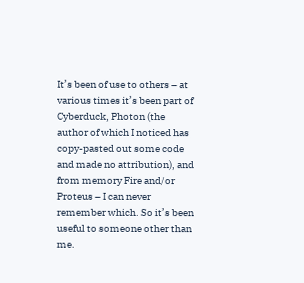It’s been of use to others – at various times it’s been part of Cyberduck, Photon (the author of which I noticed has copy-pasted out some code and made no attribution), and from memory Fire and/or Proteus – I can never remember which. So it’s been useful to someone other than me.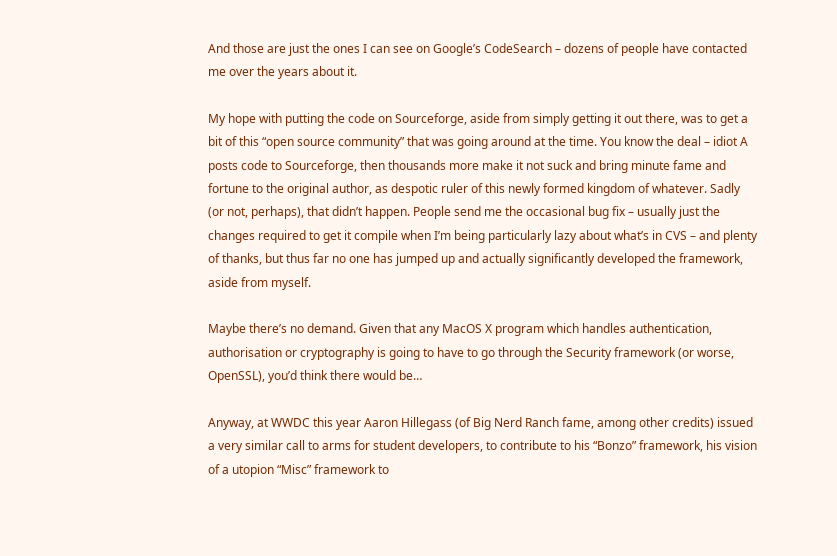And those are just the ones I can see on Google’s CodeSearch – dozens of people have contacted me over the years about it.

My hope with putting the code on Sourceforge, aside from simply getting it out there, was to get a bit of this “open source community” that was going around at the time. You know the deal – idiot A posts code to Sourceforge, then thousands more make it not suck and bring minute fame and fortune to the original author, as despotic ruler of this newly formed kingdom of whatever. Sadly (or not, perhaps), that didn’t happen. People send me the occasional bug fix – usually just the changes required to get it compile when I’m being particularly lazy about what’s in CVS – and plenty of thanks, but thus far no one has jumped up and actually significantly developed the framework, aside from myself.

Maybe there’s no demand. Given that any MacOS X program which handles authentication, authorisation or cryptography is going to have to go through the Security framework (or worse, OpenSSL), you’d think there would be…

Anyway, at WWDC this year Aaron Hillegass (of Big Nerd Ranch fame, among other credits) issued a very similar call to arms for student developers, to contribute to his “Bonzo” framework, his vision of a utopion “Misc” framework to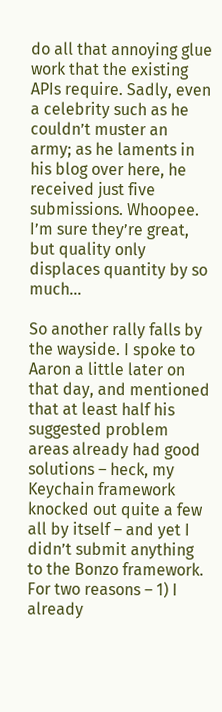do all that annoying glue work that the existing APIs require. Sadly, even a celebrity such as he couldn’t muster an army; as he laments in his blog over here, he received just five submissions. Whoopee. I’m sure they’re great, but quality only displaces quantity by so much…

So another rally falls by the wayside. I spoke to Aaron a little later on that day, and mentioned that at least half his suggested problem areas already had good solutions – heck, my Keychain framework knocked out quite a few all by itself – and yet I didn’t submit anything to the Bonzo framework. For two reasons – 1) I already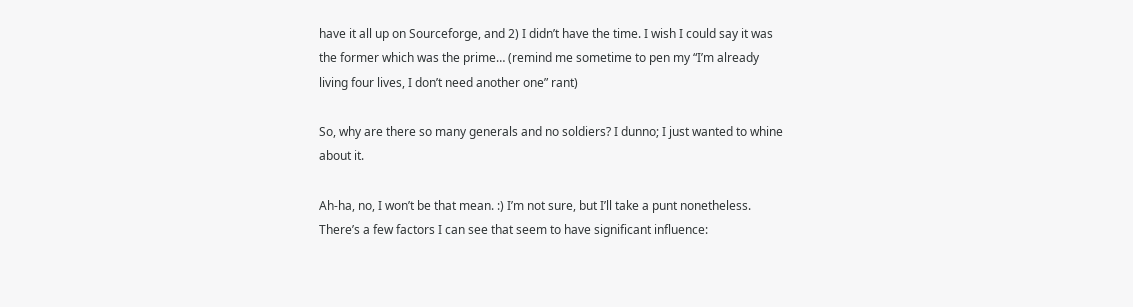have it all up on Sourceforge, and 2) I didn’t have the time. I wish I could say it was the former which was the prime… (remind me sometime to pen my “I’m already living four lives, I don’t need another one” rant)

So, why are there so many generals and no soldiers? I dunno; I just wanted to whine about it.

Ah-ha, no, I won’t be that mean. :) I’m not sure, but I’ll take a punt nonetheless. There’s a few factors I can see that seem to have significant influence: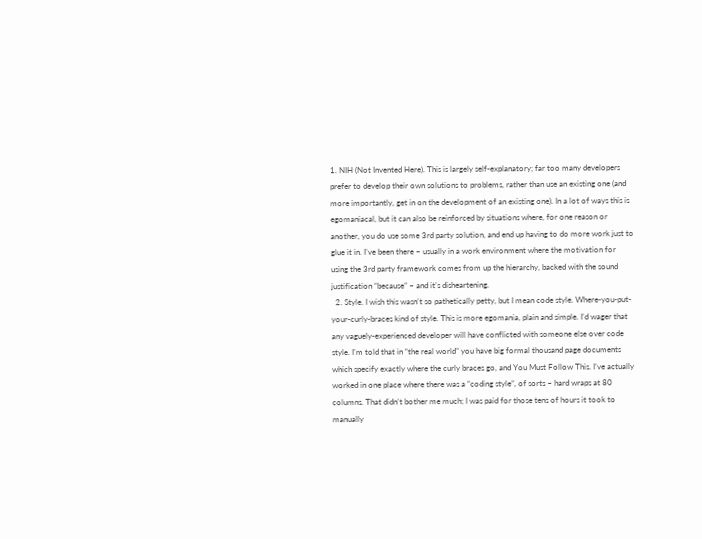1. NIH (Not Invented Here). This is largely self-explanatory; far too many developers prefer to develop their own solutions to problems, rather than use an existing one (and more importantly, get in on the development of an existing one). In a lot of ways this is egomaniacal, but it can also be reinforced by situations where, for one reason or another, you do use some 3rd party solution, and end up having to do more work just to glue it in. I’ve been there – usually in a work environment where the motivation for using the 3rd party framework comes from up the hierarchy, backed with the sound justification “because” – and it’s disheartening.
  2. Style. I wish this wasn’t so pathetically petty, but I mean code style. Where-you-put-your-curly-braces kind of style. This is more egomania, plain and simple. I’d wager that any vaguely-experienced developer will have conflicted with someone else over code style. I’m told that in “the real world” you have big formal thousand page documents which specify exactly where the curly braces go, and You Must Follow This. I’ve actually worked in one place where there was a “coding style”, of sorts – hard wraps at 80 columns. That didn’t bother me much; I was paid for those tens of hours it took to manually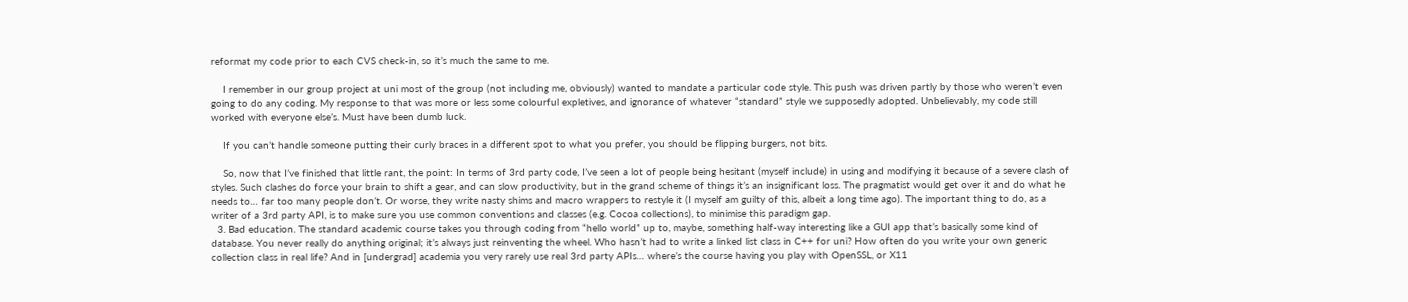reformat my code prior to each CVS check-in, so it’s much the same to me.

    I remember in our group project at uni most of the group (not including me, obviously) wanted to mandate a particular code style. This push was driven partly by those who weren’t even going to do any coding. My response to that was more or less some colourful expletives, and ignorance of whatever “standard” style we supposedly adopted. Unbelievably, my code still worked with everyone else’s. Must have been dumb luck.

    If you can’t handle someone putting their curly braces in a different spot to what you prefer, you should be flipping burgers, not bits.

    So, now that I’ve finished that little rant, the point: In terms of 3rd party code, I’ve seen a lot of people being hesitant (myself include) in using and modifying it because of a severe clash of styles. Such clashes do force your brain to shift a gear, and can slow productivity, but in the grand scheme of things it’s an insignificant loss. The pragmatist would get over it and do what he needs to… far too many people don’t. Or worse, they write nasty shims and macro wrappers to restyle it (I myself am guilty of this, albeit a long time ago). The important thing to do, as a writer of a 3rd party API, is to make sure you use common conventions and classes (e.g. Cocoa collections), to minimise this paradigm gap.
  3. Bad education. The standard academic course takes you through coding from “hello world” up to, maybe, something half-way interesting like a GUI app that’s basically some kind of database. You never really do anything original; it’s always just reinventing the wheel. Who hasn’t had to write a linked list class in C++ for uni? How often do you write your own generic collection class in real life? And in [undergrad] academia you very rarely use real 3rd party APIs… where’s the course having you play with OpenSSL, or X11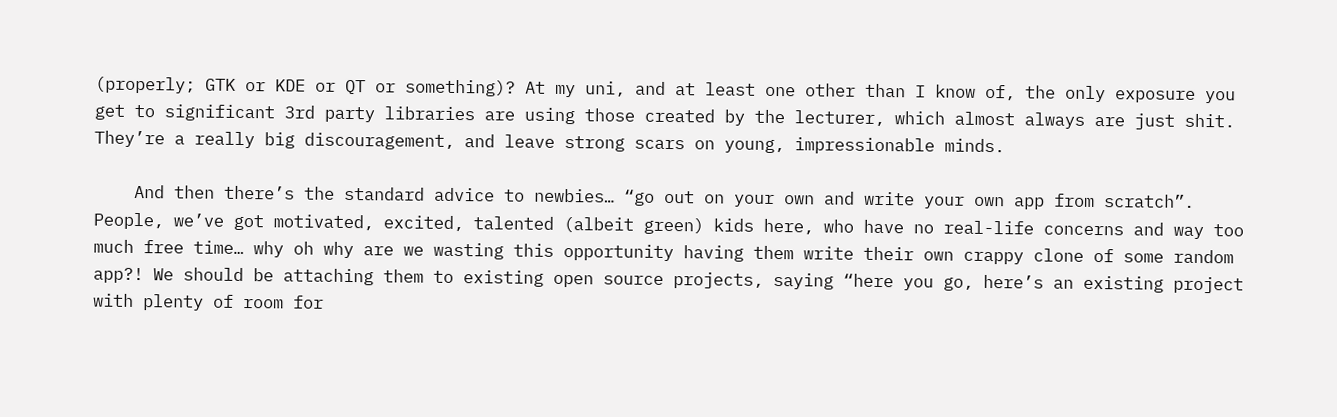(properly; GTK or KDE or QT or something)? At my uni, and at least one other than I know of, the only exposure you get to significant 3rd party libraries are using those created by the lecturer, which almost always are just shit. They’re a really big discouragement, and leave strong scars on young, impressionable minds.

    And then there’s the standard advice to newbies… “go out on your own and write your own app from scratch”. People, we’ve got motivated, excited, talented (albeit green) kids here, who have no real-life concerns and way too much free time… why oh why are we wasting this opportunity having them write their own crappy clone of some random app?! We should be attaching them to existing open source projects, saying “here you go, here’s an existing project with plenty of room for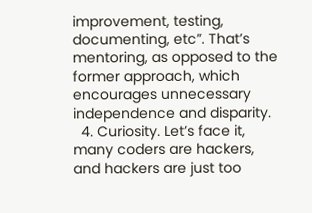improvement, testing, documenting, etc”. That’s mentoring, as opposed to the former approach, which encourages unnecessary independence and disparity.
  4. Curiosity. Let’s face it, many coders are hackers, and hackers are just too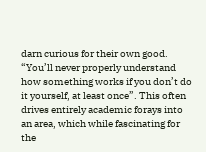darn curious for their own good. “You’ll never properly understand how something works if you don’t do it yourself, at least once”. This often drives entirely academic forays into an area, which while fascinating for the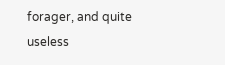forager, and quite useless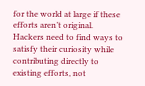for the world at large if these efforts aren’t original. Hackers need to find ways to satisfy their curiosity while contributing directly to existing efforts, not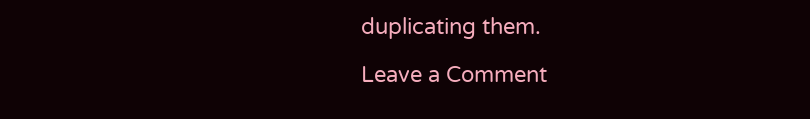duplicating them.

Leave a Comment